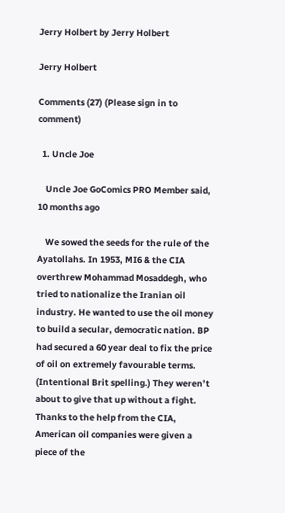Jerry Holbert by Jerry Holbert

Jerry Holbert

Comments (27) (Please sign in to comment)

  1. Uncle Joe

    Uncle Joe GoComics PRO Member said, 10 months ago

    We sowed the seeds for the rule of the Ayatollahs. In 1953, MI6 & the CIA overthrew Mohammad Mosaddegh, who tried to nationalize the Iranian oil industry. He wanted to use the oil money to build a secular, democratic nation. BP had secured a 60 year deal to fix the price of oil on extremely favourable terms. (Intentional Brit spelling.) They weren’t about to give that up without a fight. Thanks to the help from the CIA, American oil companies were given a piece of the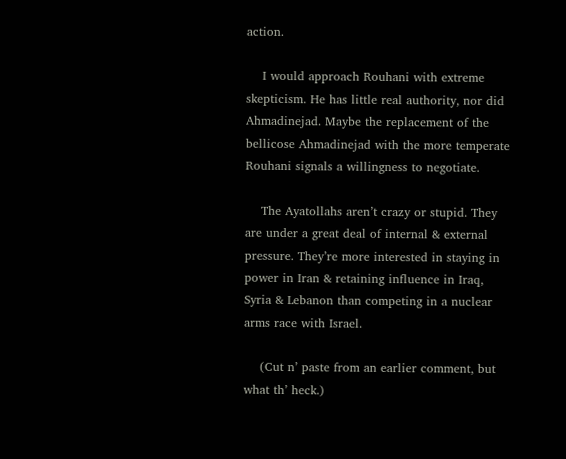action.

    I would approach Rouhani with extreme skepticism. He has little real authority, nor did Ahmadinejad. Maybe the replacement of the bellicose Ahmadinejad with the more temperate Rouhani signals a willingness to negotiate.

    The Ayatollahs aren’t crazy or stupid. They are under a great deal of internal & external pressure. They’re more interested in staying in power in Iran & retaining influence in Iraq, Syria & Lebanon than competing in a nuclear arms race with Israel.

    (Cut n’ paste from an earlier comment, but what th’ heck.)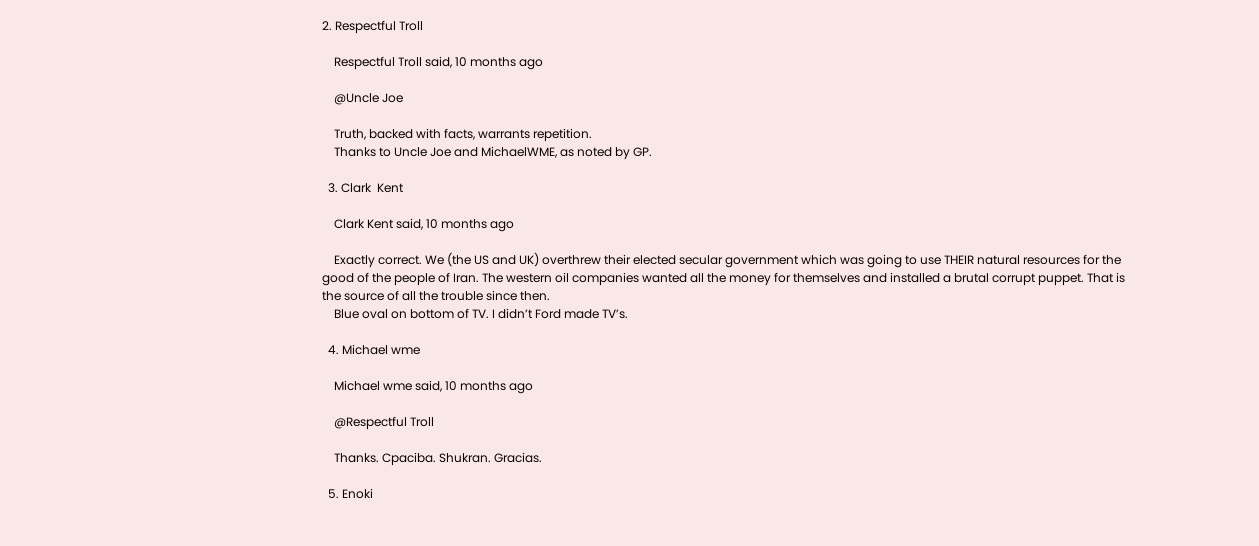2. Respectful Troll

    Respectful Troll said, 10 months ago

    @Uncle Joe

    Truth, backed with facts, warrants repetition.
    Thanks to Uncle Joe and MichaelWME, as noted by GP.

  3. Clark  Kent

    Clark Kent said, 10 months ago

    Exactly correct. We (the US and UK) overthrew their elected secular government which was going to use THEIR natural resources for the good of the people of Iran. The western oil companies wanted all the money for themselves and installed a brutal corrupt puppet. That is the source of all the trouble since then.
    Blue oval on bottom of TV. I didn’t Ford made TV’s.

  4. Michael wme

    Michael wme said, 10 months ago

    @Respectful Troll

    Thanks. Cpaciba. Shukran. Gracias.

  5. Enoki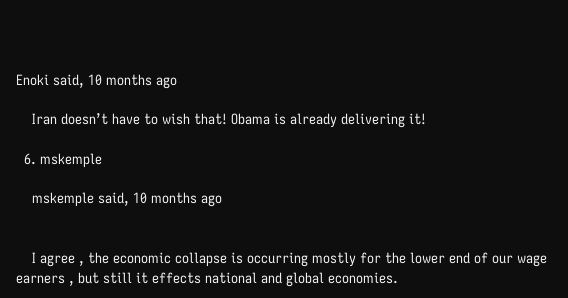Enoki said, 10 months ago

    Iran doesn’t have to wish that! Obama is already delivering it!

  6. mskemple

    mskemple said, 10 months ago


    I agree , the economic collapse is occurring mostly for the lower end of our wage earners , but still it effects national and global economies.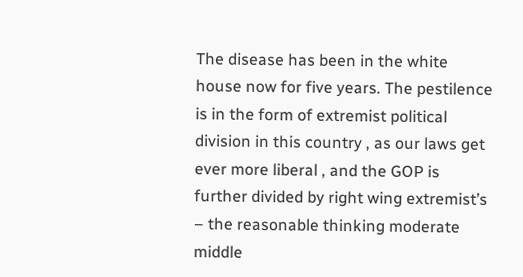The disease has been in the white house now for five years. The pestilence is in the form of extremist political division in this country , as our laws get ever more liberal , and the GOP is further divided by right wing extremist’s – the reasonable thinking moderate middle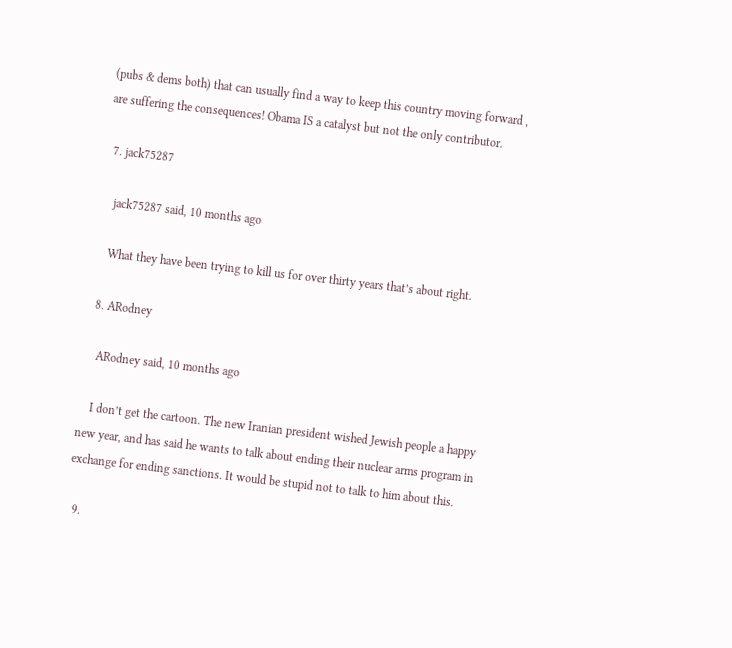(pubs & dems both) that can usually find a way to keep this country moving forward , are suffering the consequences! Obama IS a catalyst but not the only contributor.

  7. jack75287

    jack75287 said, 10 months ago

    What they have been trying to kill us for over thirty years that’s about right.

  8. ARodney

    ARodney said, 10 months ago

    I don’t get the cartoon. The new Iranian president wished Jewish people a happy new year, and has said he wants to talk about ending their nuclear arms program in exchange for ending sanctions. It would be stupid not to talk to him about this.

  9.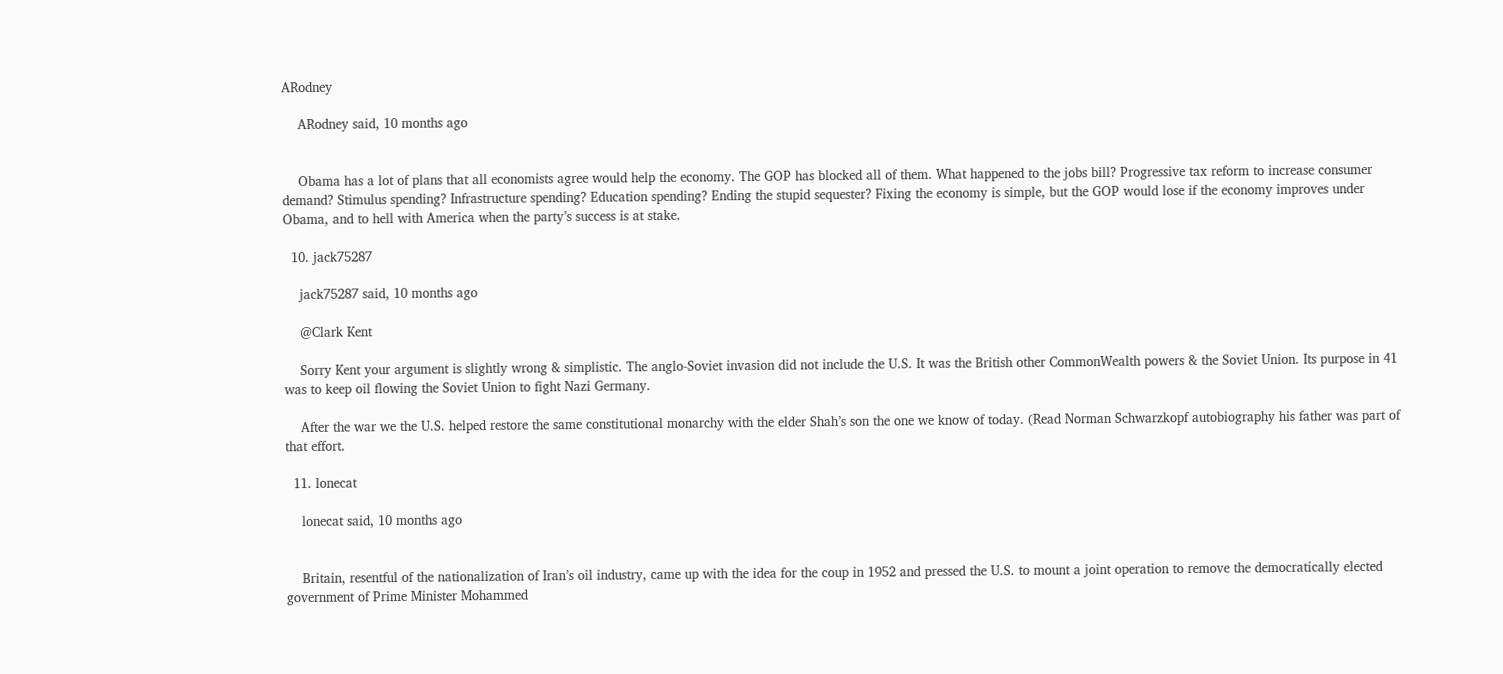ARodney

    ARodney said, 10 months ago


    Obama has a lot of plans that all economists agree would help the economy. The GOP has blocked all of them. What happened to the jobs bill? Progressive tax reform to increase consumer demand? Stimulus spending? Infrastructure spending? Education spending? Ending the stupid sequester? Fixing the economy is simple, but the GOP would lose if the economy improves under Obama, and to hell with America when the party’s success is at stake.

  10. jack75287

    jack75287 said, 10 months ago

    @Clark Kent

    Sorry Kent your argument is slightly wrong & simplistic. The anglo-Soviet invasion did not include the U.S. It was the British other CommonWealth powers & the Soviet Union. Its purpose in 41 was to keep oil flowing the Soviet Union to fight Nazi Germany.

    After the war we the U.S. helped restore the same constitutional monarchy with the elder Shah’s son the one we know of today. (Read Norman Schwarzkopf autobiography his father was part of that effort.

  11. lonecat

    lonecat said, 10 months ago


    Britain, resentful of the nationalization of Iran’s oil industry, came up with the idea for the coup in 1952 and pressed the U.S. to mount a joint operation to remove the democratically elected government of Prime Minister Mohammed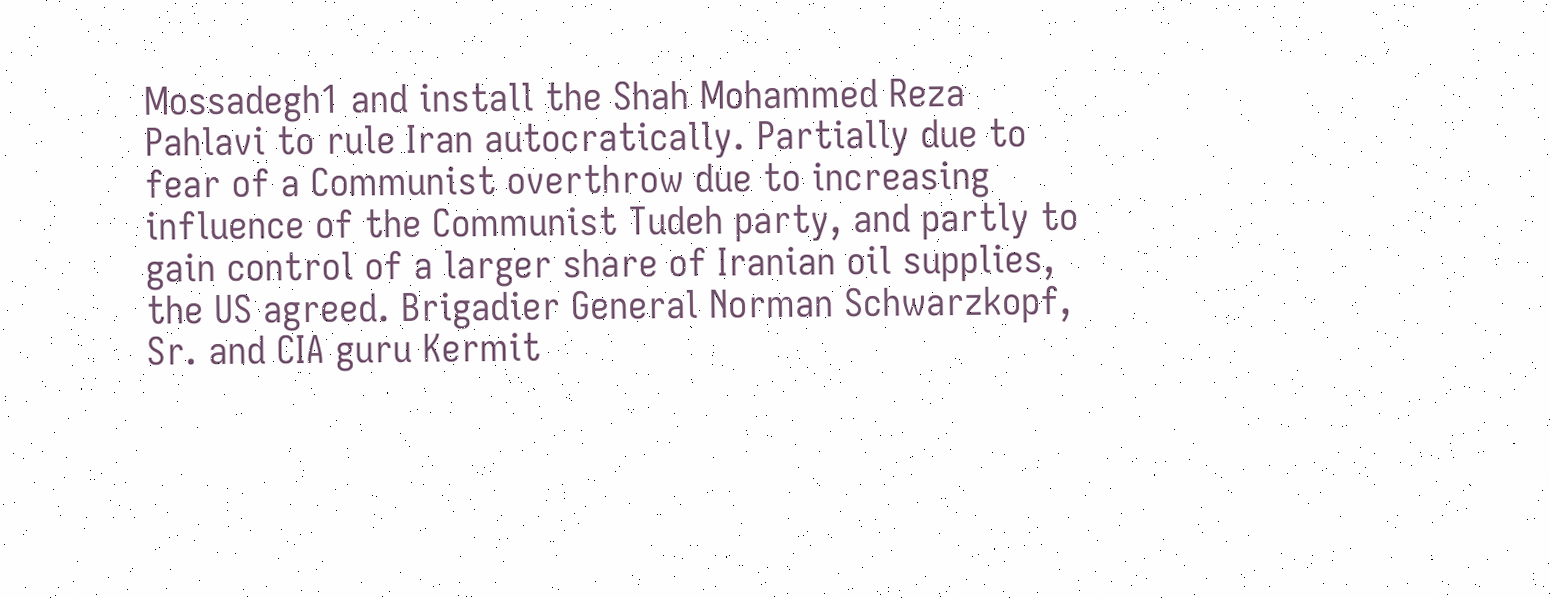Mossadegh1 and install the Shah Mohammed Reza Pahlavi to rule Iran autocratically. Partially due to fear of a Communist overthrow due to increasing influence of the Communist Tudeh party, and partly to gain control of a larger share of Iranian oil supplies, the US agreed. Brigadier General Norman Schwarzkopf, Sr. and CIA guru Kermit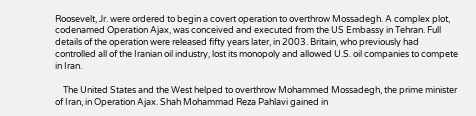Roosevelt, Jr. were ordered to begin a covert operation to overthrow Mossadegh. A complex plot, codenamed Operation Ajax, was conceived and executed from the US Embassy in Tehran. Full details of the operation were released fifty years later, in 2003. Britain, who previously had controlled all of the Iranian oil industry, lost its monopoly and allowed U.S. oil companies to compete in Iran.

    The United States and the West helped to overthrow Mohammed Mossadegh, the prime minister of Iran, in Operation Ajax. Shah Mohammad Reza Pahlavi gained in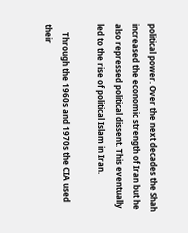political power. Over the next decades the Shah increased the economic strength of Iran but he also repressed political dissent. This eventually led to the rise of political Islam in Iran.

    Through the 1960s and 1970s the CIA used their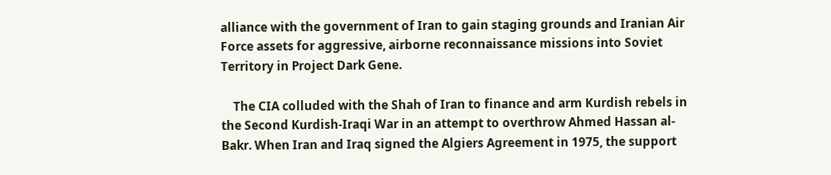alliance with the government of Iran to gain staging grounds and Iranian Air Force assets for aggressive, airborne reconnaissance missions into Soviet Territory in Project Dark Gene.

    The CIA colluded with the Shah of Iran to finance and arm Kurdish rebels in the Second Kurdish-Iraqi War in an attempt to overthrow Ahmed Hassan al-Bakr. When Iran and Iraq signed the Algiers Agreement in 1975, the support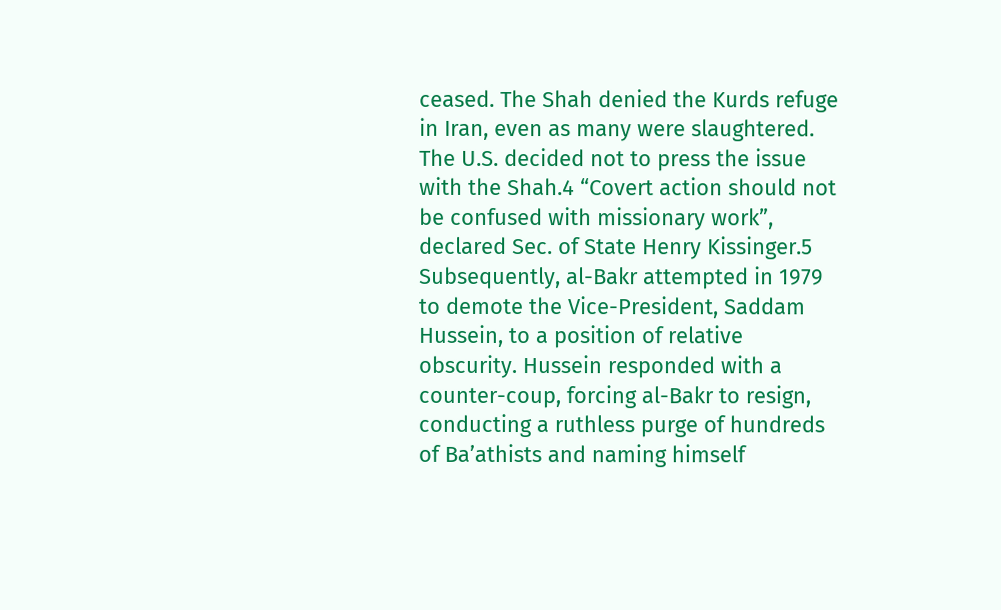ceased. The Shah denied the Kurds refuge in Iran, even as many were slaughtered. The U.S. decided not to press the issue with the Shah.4 “Covert action should not be confused with missionary work”, declared Sec. of State Henry Kissinger.5 Subsequently, al-Bakr attempted in 1979 to demote the Vice-President, Saddam Hussein, to a position of relative obscurity. Hussein responded with a counter-coup, forcing al-Bakr to resign, conducting a ruthless purge of hundreds of Ba’athists and naming himself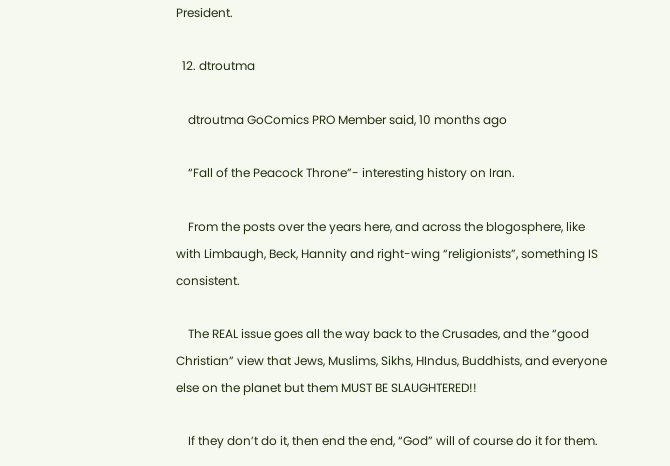President.

  12. dtroutma

    dtroutma GoComics PRO Member said, 10 months ago

    “Fall of the Peacock Throne”- interesting history on Iran.

    From the posts over the years here, and across the blogosphere, like with Limbaugh, Beck, Hannity and right-wing “religionists”, something IS consistent.

    The REAL issue goes all the way back to the Crusades, and the “good Christian” view that Jews, Muslims, Sikhs, HIndus, Buddhists, and everyone else on the planet but them MUST BE SLAUGHTERED!!

    If they don’t do it, then end the end, “God” will of course do it for them.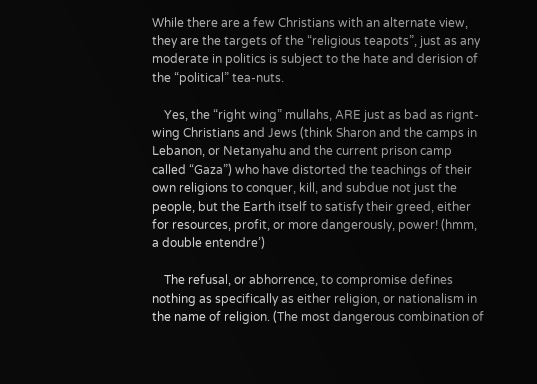While there are a few Christians with an alternate view, they are the targets of the “religious teapots”, just as any moderate in politics is subject to the hate and derision of the “political” tea-nuts.

    Yes, the “right wing” mullahs, ARE just as bad as rignt-wing Christians and Jews (think Sharon and the camps in Lebanon, or Netanyahu and the current prison camp called “Gaza”) who have distorted the teachings of their own religions to conquer, kill, and subdue not just the people, but the Earth itself to satisfy their greed, either for resources, profit, or more dangerously, power! (hmm, a double entendre’)

    The refusal, or abhorrence, to compromise defines nothing as specifically as either religion, or nationalism in the name of religion. (The most dangerous combination of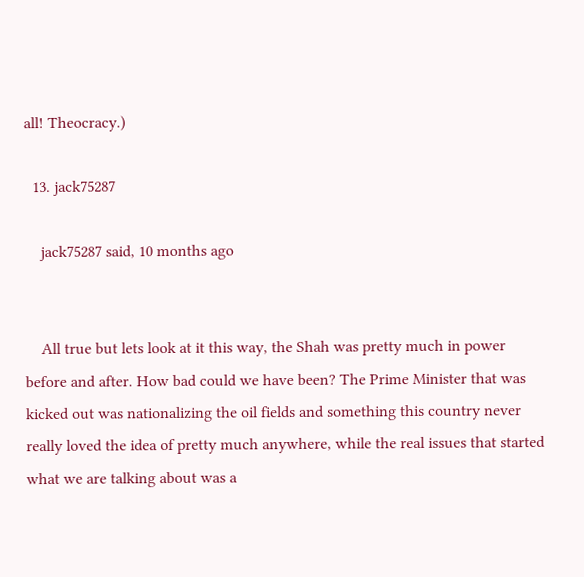all! Theocracy.)

  13. jack75287

    jack75287 said, 10 months ago


    All true but lets look at it this way, the Shah was pretty much in power before and after. How bad could we have been? The Prime Minister that was kicked out was nationalizing the oil fields and something this country never really loved the idea of pretty much anywhere, while the real issues that started what we are talking about was a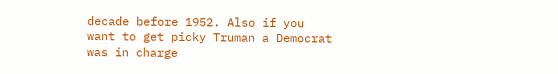decade before 1952. Also if you want to get picky Truman a Democrat was in charge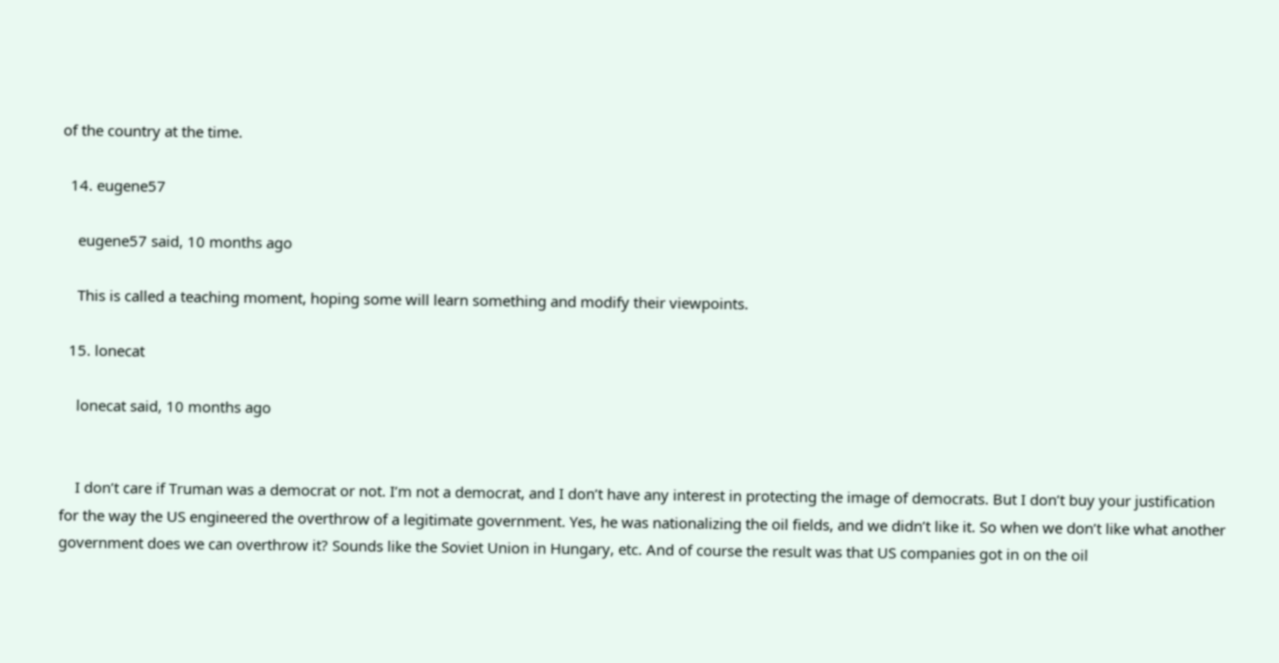of the country at the time.

  14. eugene57

    eugene57 said, 10 months ago

    This is called a teaching moment, hoping some will learn something and modify their viewpoints.

  15. lonecat

    lonecat said, 10 months ago


    I don’t care if Truman was a democrat or not. I’m not a democrat, and I don’t have any interest in protecting the image of democrats. But I don’t buy your justification for the way the US engineered the overthrow of a legitimate government. Yes, he was nationalizing the oil fields, and we didn’t like it. So when we don’t like what another government does we can overthrow it? Sounds like the Soviet Union in Hungary, etc. And of course the result was that US companies got in on the oil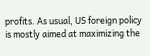profits. As usual, US foreign policy is mostly aimed at maximizing the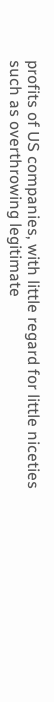profits of US companies, with little regard for little niceties such as overthrowing legitimate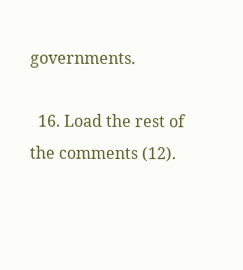governments.

  16. Load the rest of the comments (12).